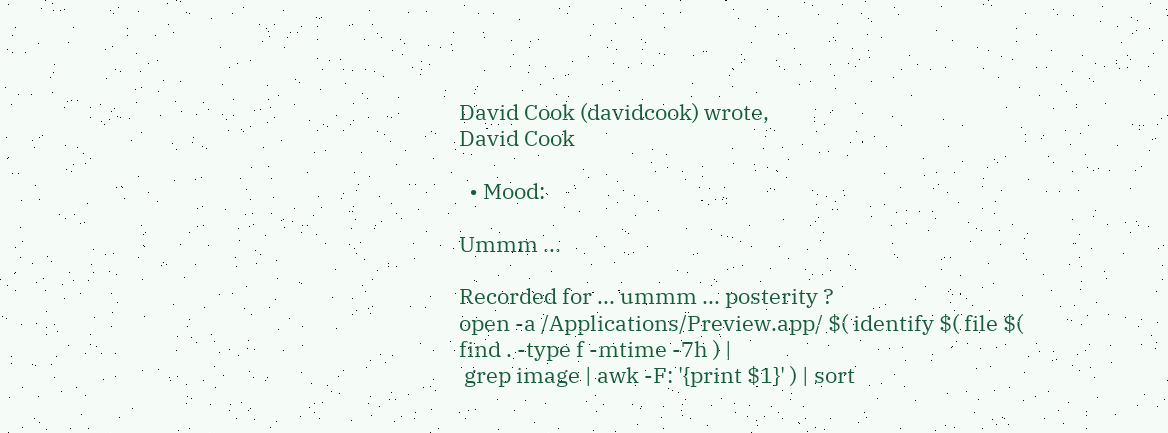David Cook (davidcook) wrote,
David Cook

  • Mood:

Ummm ...

Recorded for ... ummm ... posterity ?
open -a /Applications/Preview.app/ $( identify $( file $( find . -type f -mtime -7h ) |
 grep image | awk -F: '{print $1}' ) | sort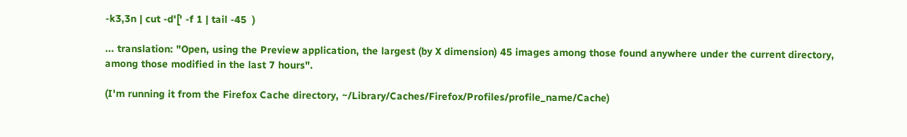-k3,3n | cut -d'[' -f 1 | tail -45  )

... translation: "Open, using the Preview application, the largest (by X dimension) 45 images among those found anywhere under the current directory, among those modified in the last 7 hours".

(I'm running it from the Firefox Cache directory, ~/Library/Caches/Firefox/Profiles/profile_name/Cache)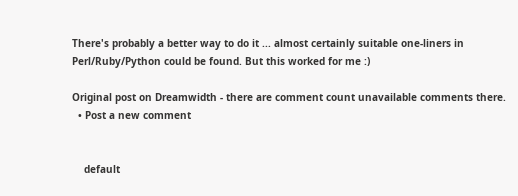There's probably a better way to do it ... almost certainly suitable one-liners in Perl/Ruby/Python could be found. But this worked for me :)

Original post on Dreamwidth - there are comment count unavailable comments there.
  • Post a new comment


    default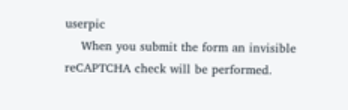userpic
    When you submit the form an invisible reCAPTCHA check will be performed.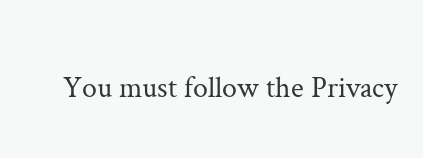You must follow the Privacy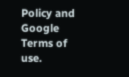Policy and Google Terms of use.